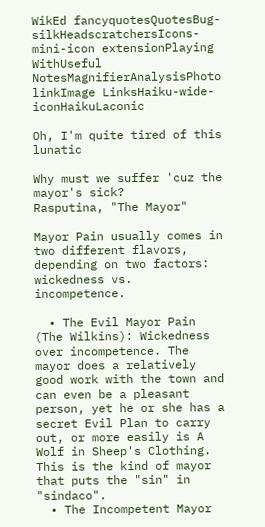WikEd fancyquotesQuotesBug-silkHeadscratchersIcons-mini-icon extensionPlaying WithUseful NotesMagnifierAnalysisPhoto linkImage LinksHaiku-wide-iconHaikuLaconic

Oh, I'm quite tired of this lunatic

Why must we suffer 'cuz the mayor's sick?
Rasputina, "The Mayor"

Mayor Pain usually comes in two different flavors, depending on two factors: wickedness vs. incompetence.

  • The Evil Mayor Pain (The Wilkins): Wickedness over incompetence. The mayor does a relatively good work with the town and can even be a pleasant person, yet he or she has a secret Evil Plan to carry out, or more easily is A Wolf in Sheep's Clothing. This is the kind of mayor that puts the "sin" in "sindaco".
  • The Incompetent Mayor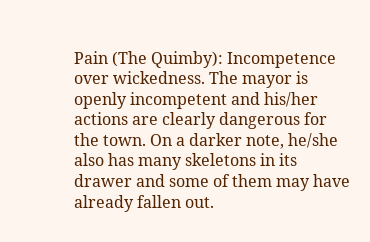Pain (The Quimby): Incompetence over wickedness. The mayor is openly incompetent and his/her actions are clearly dangerous for the town. On a darker note, he/she also has many skeletons in its drawer and some of them may have already fallen out.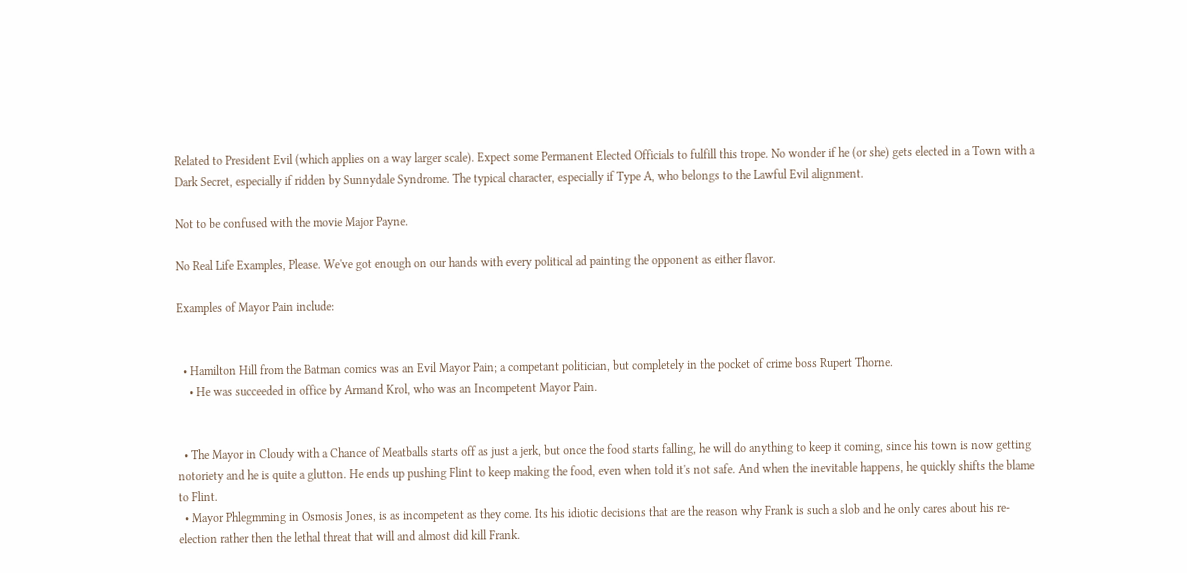Related to President Evil (which applies on a way larger scale). Expect some Permanent Elected Officials to fulfill this trope. No wonder if he (or she) gets elected in a Town with a Dark Secret, especially if ridden by Sunnydale Syndrome. The typical character, especially if Type A, who belongs to the Lawful Evil alignment.

Not to be confused with the movie Major Payne.

No Real Life Examples, Please. We've got enough on our hands with every political ad painting the opponent as either flavor.

Examples of Mayor Pain include:


  • Hamilton Hill from the Batman comics was an Evil Mayor Pain; a competant politician, but completely in the pocket of crime boss Rupert Thorne.
    • He was succeeded in office by Armand Krol, who was an Incompetent Mayor Pain.


  • The Mayor in Cloudy with a Chance of Meatballs starts off as just a jerk, but once the food starts falling, he will do anything to keep it coming, since his town is now getting notoriety and he is quite a glutton. He ends up pushing Flint to keep making the food, even when told it's not safe. And when the inevitable happens, he quickly shifts the blame to Flint.
  • Mayor Phlegmming in Osmosis Jones, is as incompetent as they come. Its his idiotic decisions that are the reason why Frank is such a slob and he only cares about his re-election rather then the lethal threat that will and almost did kill Frank.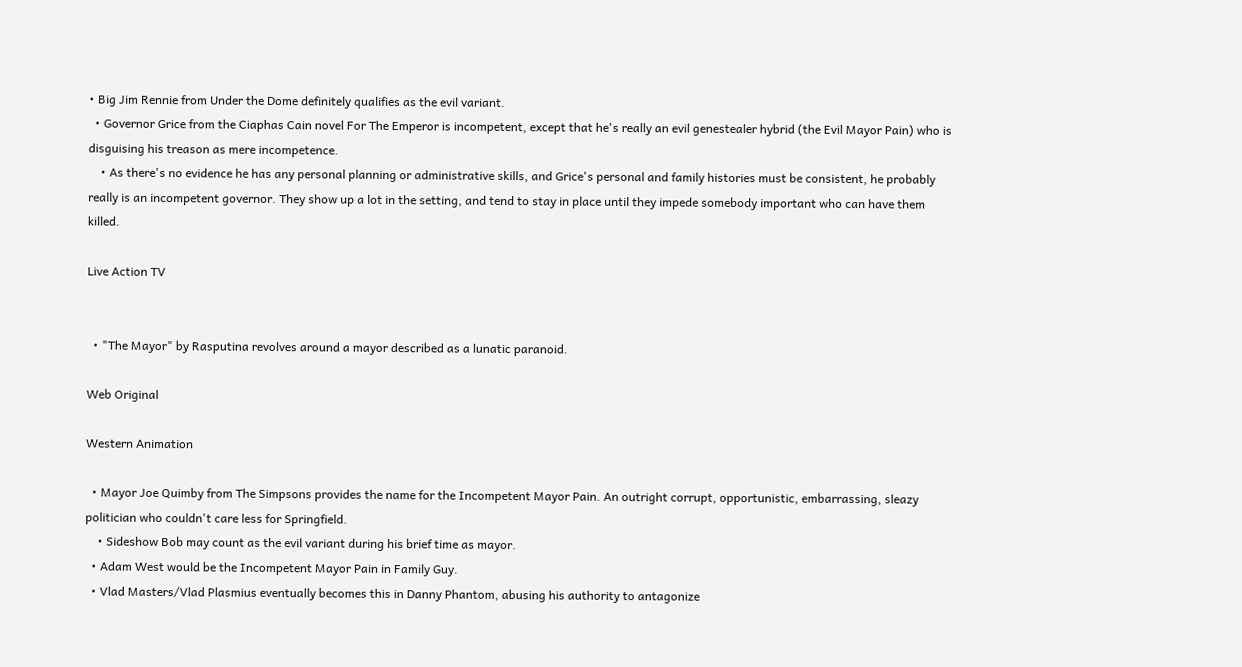• Big Jim Rennie from Under the Dome definitely qualifies as the evil variant.
  • Governor Grice from the Ciaphas Cain novel For The Emperor is incompetent, except that he's really an evil genestealer hybrid (the Evil Mayor Pain) who is disguising his treason as mere incompetence.
    • As there's no evidence he has any personal planning or administrative skills, and Grice's personal and family histories must be consistent, he probably really is an incompetent governor. They show up a lot in the setting, and tend to stay in place until they impede somebody important who can have them killed.

Live Action TV


  • "The Mayor" by Rasputina revolves around a mayor described as a lunatic paranoid.

Web Original

Western Animation

  • Mayor Joe Quimby from The Simpsons provides the name for the Incompetent Mayor Pain. An outright corrupt, opportunistic, embarrassing, sleazy politician who couldn't care less for Springfield.
    • Sideshow Bob may count as the evil variant during his brief time as mayor.
  • Adam West would be the Incompetent Mayor Pain in Family Guy.
  • Vlad Masters/Vlad Plasmius eventually becomes this in Danny Phantom, abusing his authority to antagonize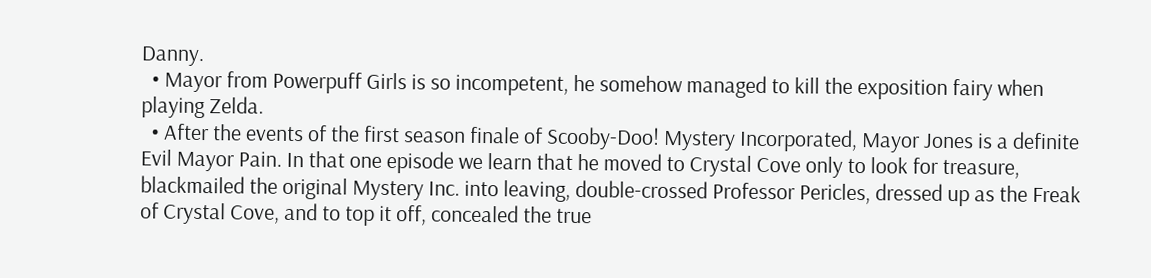Danny.
  • Mayor from Powerpuff Girls is so incompetent, he somehow managed to kill the exposition fairy when playing Zelda.
  • After the events of the first season finale of Scooby-Doo! Mystery Incorporated, Mayor Jones is a definite Evil Mayor Pain. In that one episode we learn that he moved to Crystal Cove only to look for treasure, blackmailed the original Mystery Inc. into leaving, double-crossed Professor Pericles, dressed up as the Freak of Crystal Cove, and to top it off, concealed the true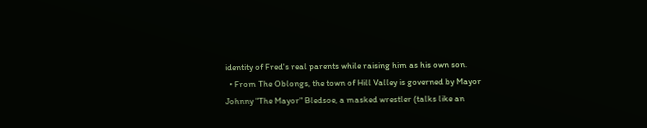identity of Fred's real parents while raising him as his own son.
  • From The Oblongs, the town of Hill Valley is governed by Mayor Johnny "The Mayor" Bledsoe, a masked wrestler (talks like an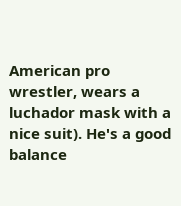American pro wrestler, wears a luchador mask with a nice suit). He's a good balance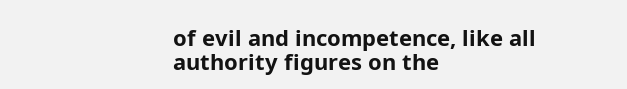of evil and incompetence, like all authority figures on the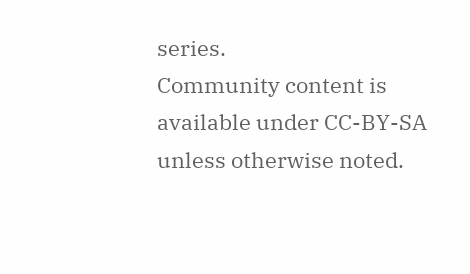series.
Community content is available under CC-BY-SA unless otherwise noted.